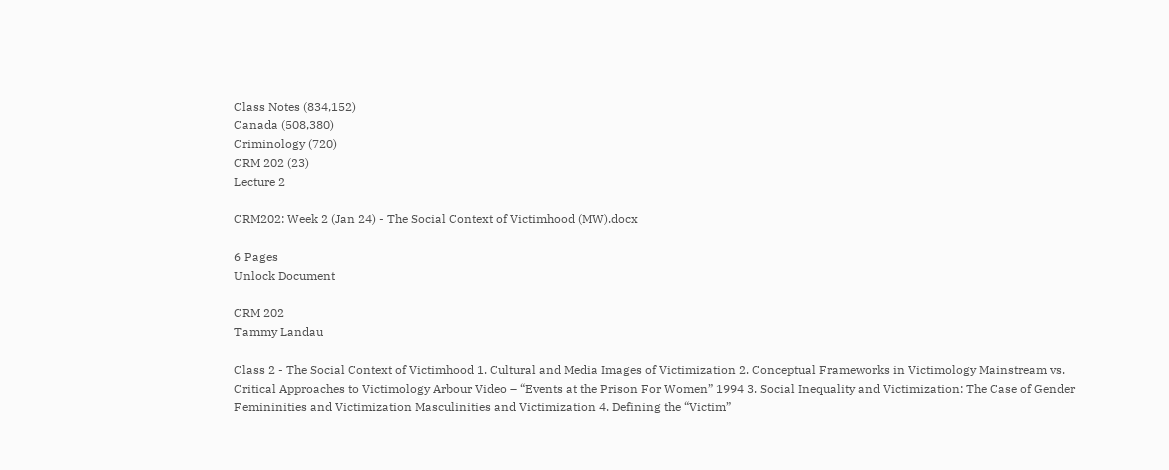Class Notes (834,152)
Canada (508,380)
Criminology (720)
CRM 202 (23)
Lecture 2

CRM202: Week 2 (Jan 24) - The Social Context of Victimhood (MW).docx

6 Pages
Unlock Document

CRM 202
Tammy Landau

Class 2 - The Social Context of Victimhood 1. Cultural and Media Images of Victimization 2. Conceptual Frameworks in Victimology Mainstream vs. Critical Approaches to Victimology Arbour Video – “Events at the Prison For Women” 1994 3. Social Inequality and Victimization: The Case of Gender Femininities and Victimization Masculinities and Victimization 4. Defining the “Victim”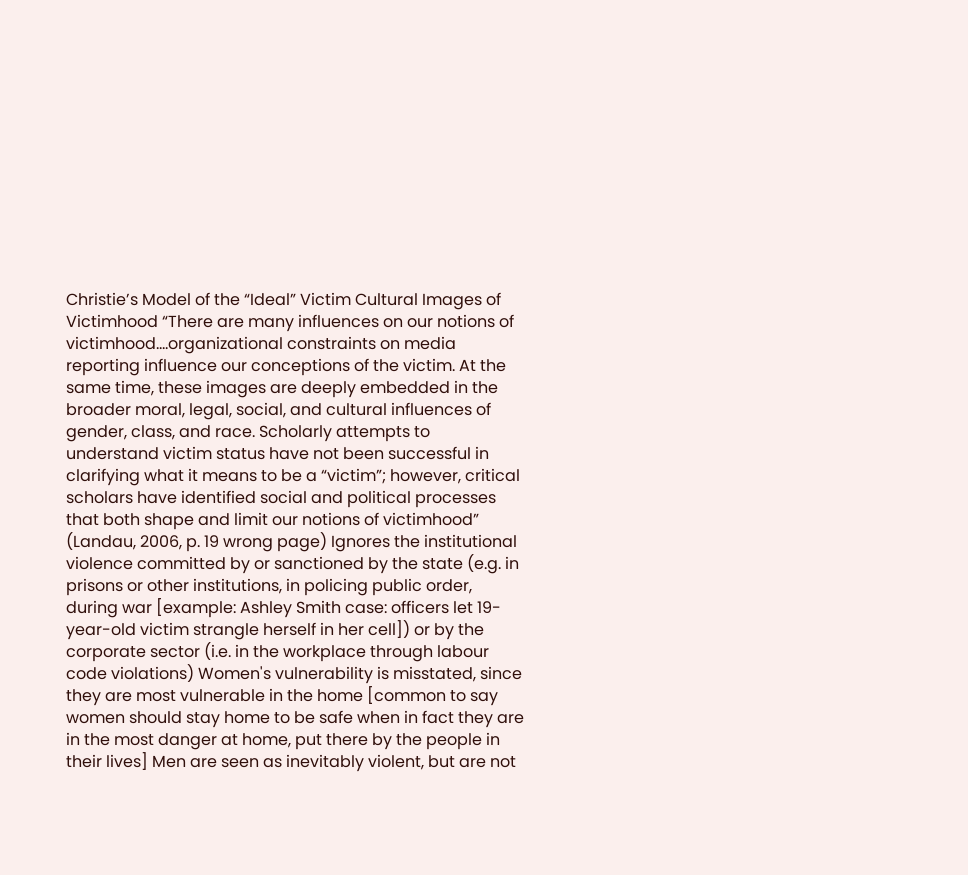Christie’s Model of the “Ideal” Victim Cultural Images of Victimhood “There are many influences on our notions of victimhood....organizational constraints on media reporting influence our conceptions of the victim. At the same time, these images are deeply embedded in the broader moral, legal, social, and cultural influences of gender, class, and race. Scholarly attempts to understand victim status have not been successful in clarifying what it means to be a “victim”; however, critical scholars have identified social and political processes that both shape and limit our notions of victimhood” (Landau, 2006, p. 19 wrong page) Ignores the institutional violence committed by or sanctioned by the state (e.g. in prisons or other institutions, in policing public order, during war [example: Ashley Smith case: officers let 19-year-old victim strangle herself in her cell]) or by the corporate sector (i.e. in the workplace through labour code violations) Women's vulnerability is misstated, since they are most vulnerable in the home [common to say women should stay home to be safe when in fact they are in the most danger at home, put there by the people in their lives] Men are seen as inevitably violent, but are not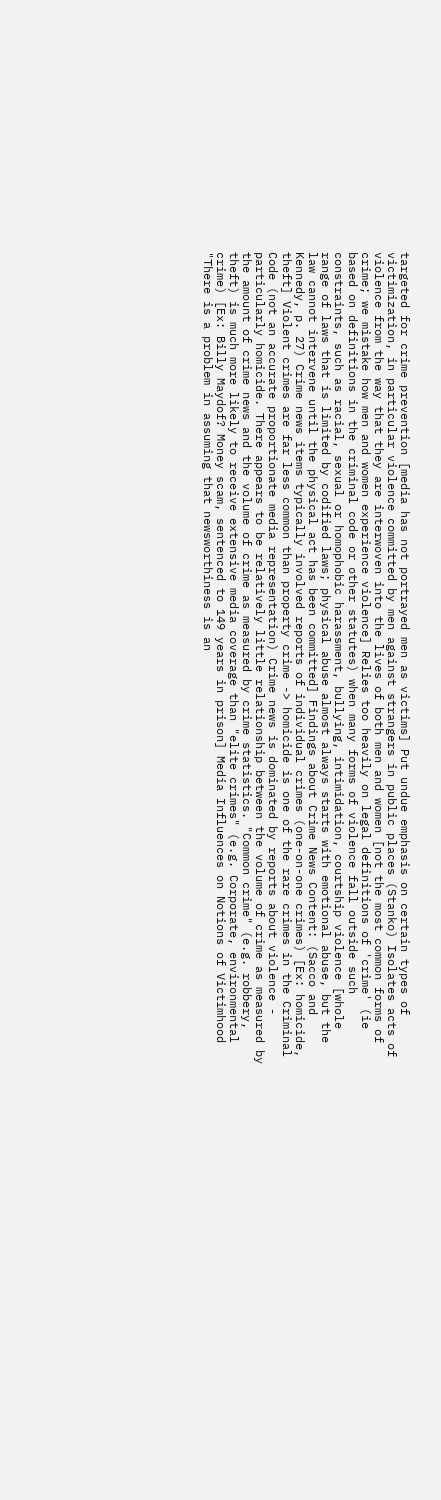targeted for crime prevention [media has not portrayed men as victims] Put undue emphasis on certain types of victimization, in particular violence committed by men against strangers in public places (Stanko) Isolates acts of violence from the way that they are interwoven into the lives of both men and women [not the most common forms of crime; we mistake how men and women experience violence] Relies too heavily on legal definitions of 'crime' (ie based on definitions in the criminal code or other statutes) when many forms of violence fall outside such constraints, such as racial, sexual or homophobic harassment, bullying, intimidation, courtship violence [whole range of laws that is limited by codified laws; physical abuse almost always starts with emotional abuse, but the law cannot intervene until the physical act has been committed] Findings about Crime News Content: (Sacco and Kennedy, p. 27) Crime news items typically involved reports of individual crimes (one-on-one crimes) [Ex: homicide, theft] Violent crimes are far less common than property crime -> homicide is one of the rare crimes in the Criminal Code (not an accurate proportionate media representation) Crime news is dominated by reports about violence - particularly homicide. There appears to be relatively little relationship between the volume of crime as measured by the amount of crime news and the volume of crime as measured by crime statistics. "Common crime" (e.g. robbery, theft) is much more likely to receive extensive media coverage than "elite crimes" (e.g. Corporate, environmental crime) [Ex: Billy Maydof? Money scam, sentenced to 149 years in prison] Media Influences on Notions of Victimhood "There is a problem in assuming that newsworthiness is an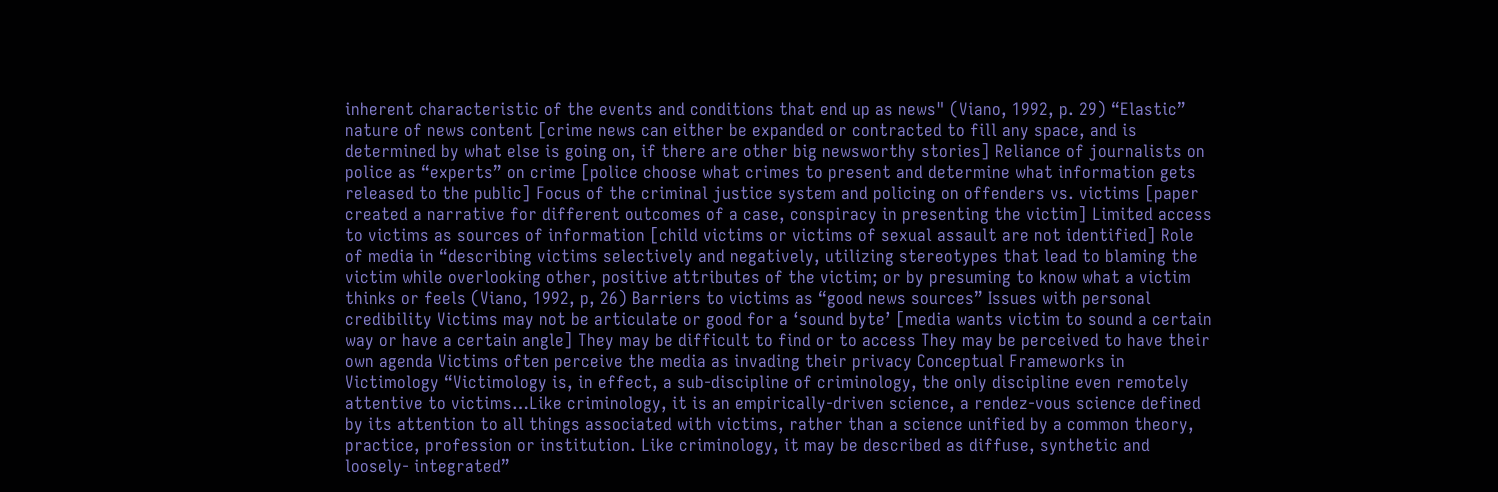inherent characteristic of the events and conditions that end up as news" (Viano, 1992, p. 29) “Elastic” nature of news content [crime news can either be expanded or contracted to fill any space, and is determined by what else is going on, if there are other big newsworthy stories] Reliance of journalists on police as “experts” on crime [police choose what crimes to present and determine what information gets released to the public] Focus of the criminal justice system and policing on offenders vs. victims [paper created a narrative for different outcomes of a case, conspiracy in presenting the victim] Limited access to victims as sources of information [child victims or victims of sexual assault are not identified] Role of media in “describing victims selectively and negatively, utilizing stereotypes that lead to blaming the victim while overlooking other, positive attributes of the victim; or by presuming to know what a victim thinks or feels (Viano, 1992, p, 26) Barriers to victims as “good news sources” Issues with personal credibility Victims may not be articulate or good for a ‘sound byte’ [media wants victim to sound a certain way or have a certain angle] They may be difficult to find or to access They may be perceived to have their own agenda Victims often perceive the media as invading their privacy Conceptual Frameworks in Victimology “Victimology is, in effect, a sub-discipline of criminology, the only discipline even remotely attentive to victims…Like criminology, it is an empirically-driven science, a rendez-vous science defined by its attention to all things associated with victims, rather than a science unified by a common theory, practice, profession or institution. Like criminology, it may be described as diffuse, synthetic and loosely- integrated”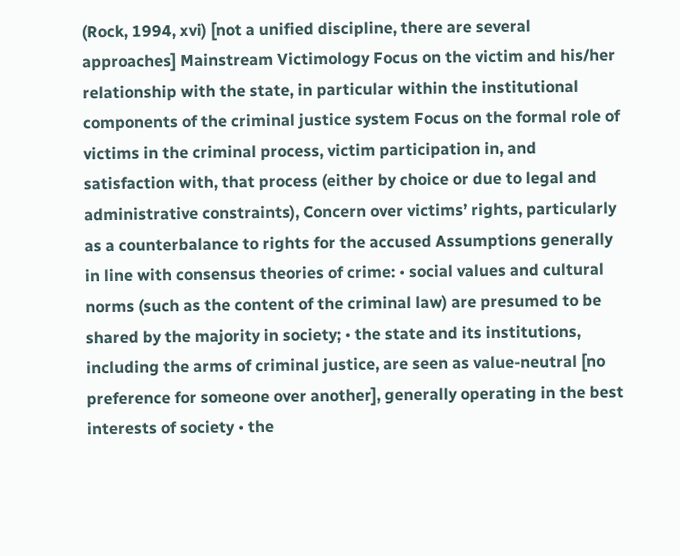(Rock, 1994, xvi) [not a unified discipline, there are several approaches] Mainstream Victimology Focus on the victim and his/her relationship with the state, in particular within the institutional components of the criminal justice system Focus on the formal role of victims in the criminal process, victim participation in, and satisfaction with, that process (either by choice or due to legal and administrative constraints), Concern over victims’ rights, particularly as a counterbalance to rights for the accused Assumptions generally in line with consensus theories of crime: • social values and cultural norms (such as the content of the criminal law) are presumed to be shared by the majority in society; • the state and its institutions, including the arms of criminal justice, are seen as value-neutral [no preference for someone over another], generally operating in the best interests of society • the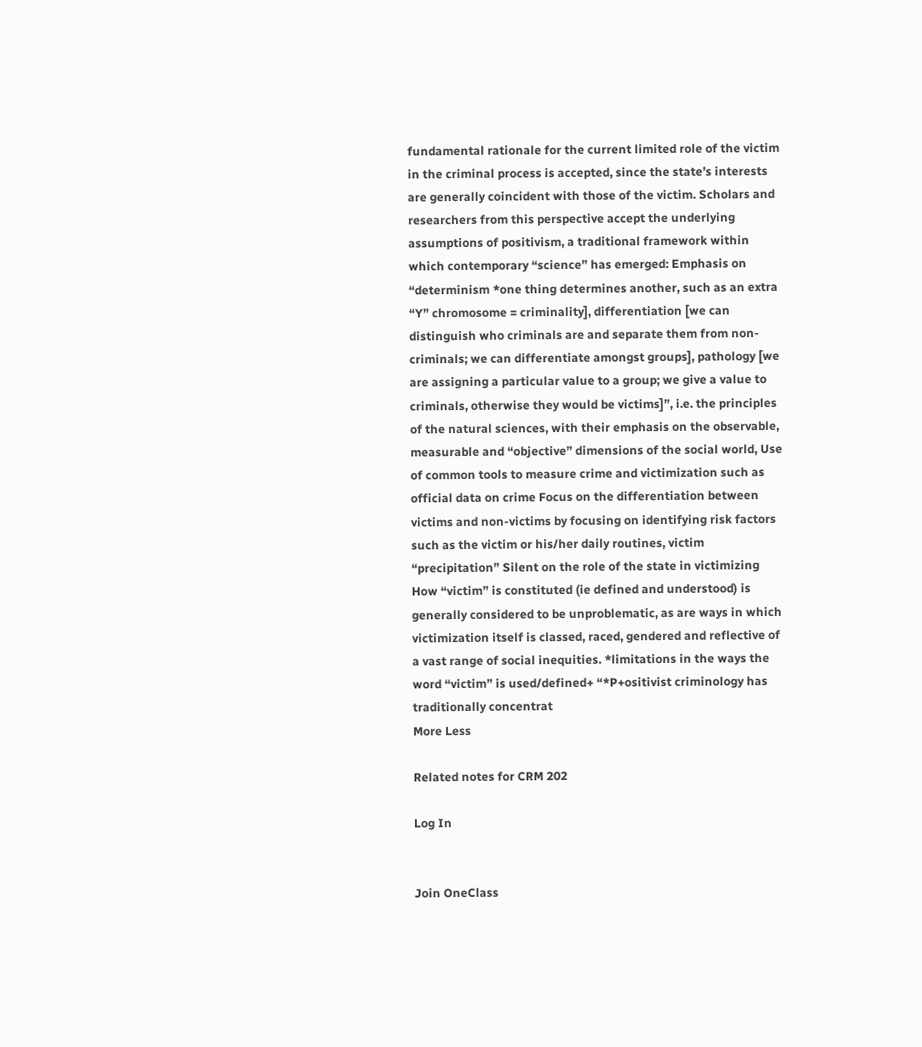fundamental rationale for the current limited role of the victim in the criminal process is accepted, since the state’s interests are generally coincident with those of the victim. Scholars and researchers from this perspective accept the underlying assumptions of positivism, a traditional framework within which contemporary “science” has emerged: Emphasis on “determinism *one thing determines another, such as an extra “Y” chromosome = criminality], differentiation [we can distinguish who criminals are and separate them from non-criminals; we can differentiate amongst groups], pathology [we are assigning a particular value to a group; we give a value to criminals, otherwise they would be victims]”, i.e. the principles of the natural sciences, with their emphasis on the observable, measurable and “objective” dimensions of the social world, Use of common tools to measure crime and victimization such as official data on crime Focus on the differentiation between victims and non-victims by focusing on identifying risk factors such as the victim or his/her daily routines, victim “precipitation” Silent on the role of the state in victimizing How “victim” is constituted (ie defined and understood) is generally considered to be unproblematic, as are ways in which victimization itself is classed, raced, gendered and reflective of a vast range of social inequities. *limitations in the ways the word “victim” is used/defined+ “*P+ositivist criminology has traditionally concentrat
More Less

Related notes for CRM 202

Log In


Join OneClass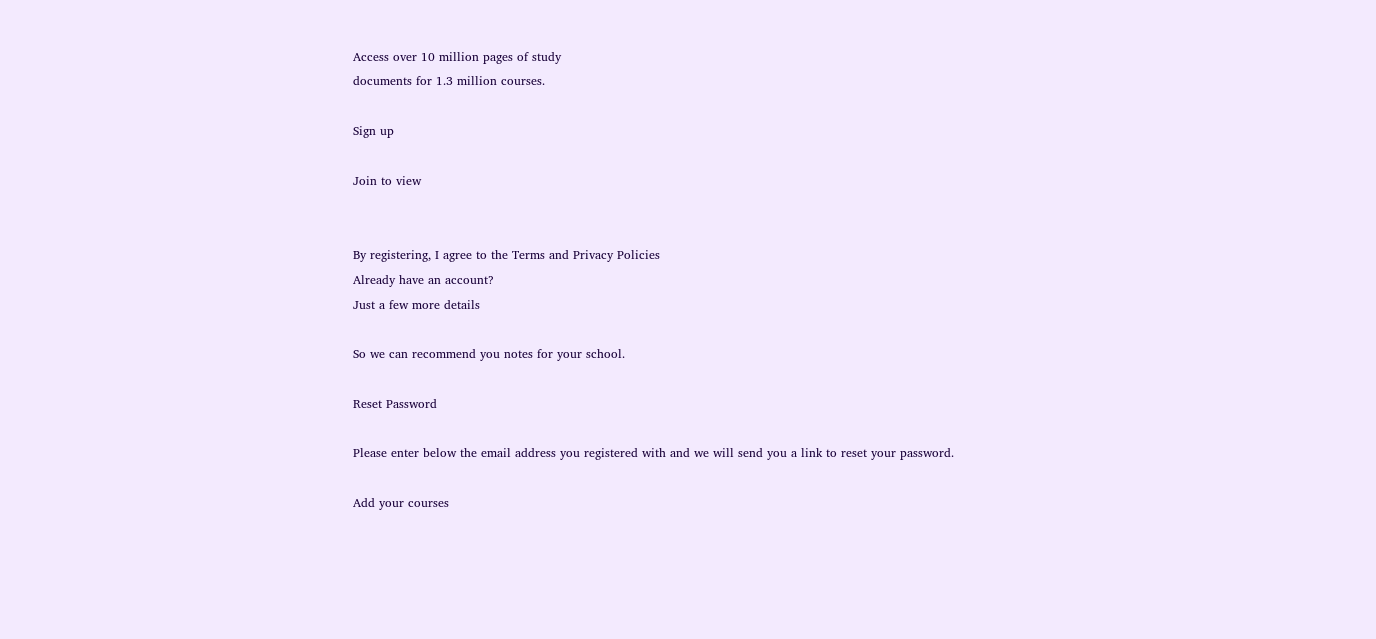Access over 10 million pages of study
documents for 1.3 million courses.

Sign up

Join to view


By registering, I agree to the Terms and Privacy Policies
Already have an account?
Just a few more details

So we can recommend you notes for your school.

Reset Password

Please enter below the email address you registered with and we will send you a link to reset your password.

Add your courses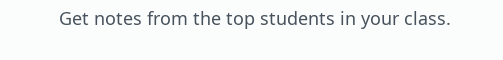Get notes from the top students in your class.